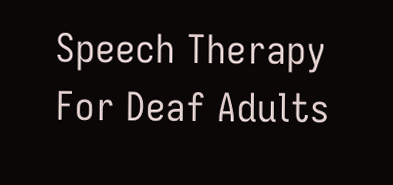Speech Therapy For Deaf Adults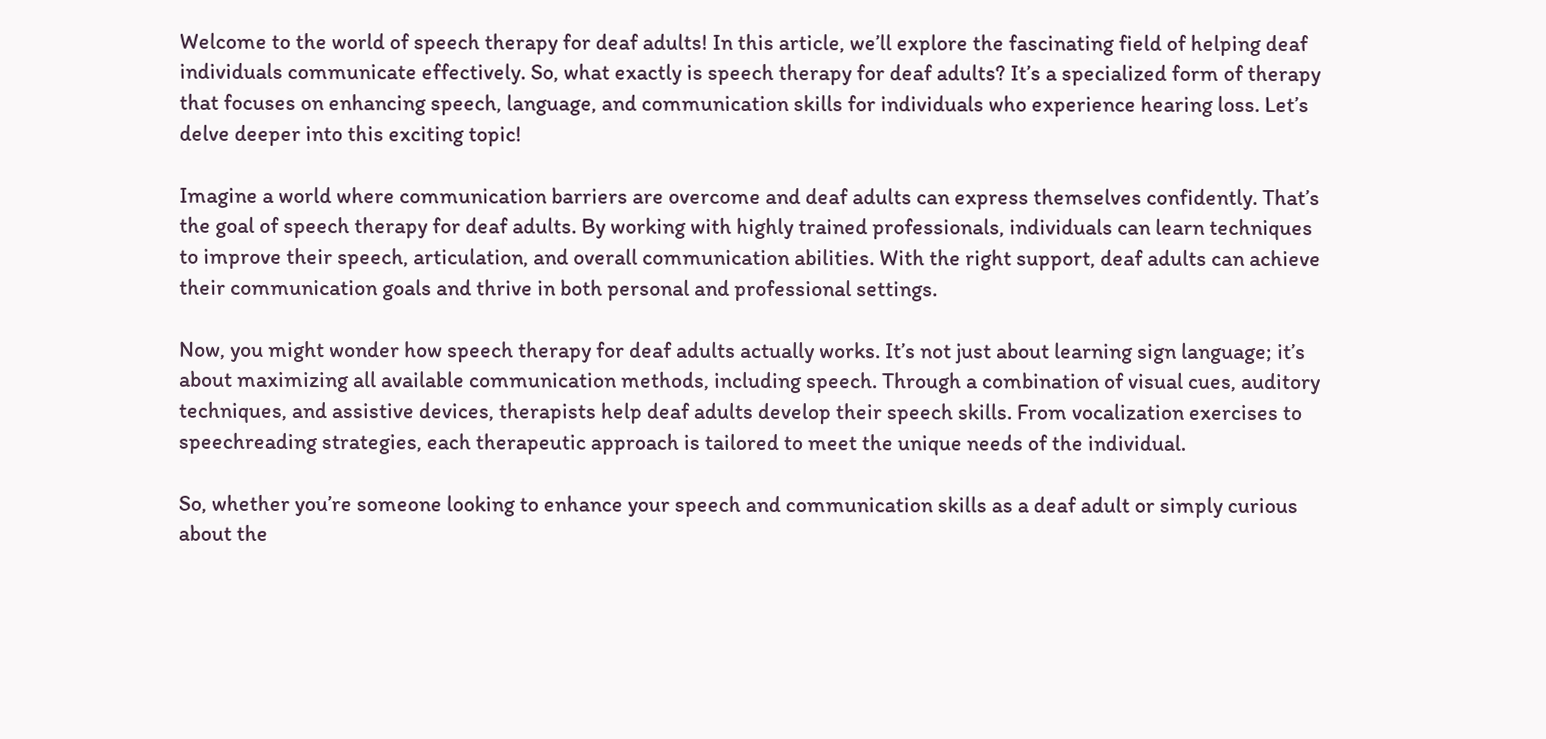Welcome to the world of speech therapy for deaf adults! In this article, we’ll explore the fascinating field of helping deaf individuals communicate effectively. So, what exactly is speech therapy for deaf adults? It’s a specialized form of therapy that focuses on enhancing speech, language, and communication skills for individuals who experience hearing loss. Let’s delve deeper into this exciting topic!

Imagine a world where communication barriers are overcome and deaf adults can express themselves confidently. That’s the goal of speech therapy for deaf adults. By working with highly trained professionals, individuals can learn techniques to improve their speech, articulation, and overall communication abilities. With the right support, deaf adults can achieve their communication goals and thrive in both personal and professional settings.

Now, you might wonder how speech therapy for deaf adults actually works. It’s not just about learning sign language; it’s about maximizing all available communication methods, including speech. Through a combination of visual cues, auditory techniques, and assistive devices, therapists help deaf adults develop their speech skills. From vocalization exercises to speechreading strategies, each therapeutic approach is tailored to meet the unique needs of the individual.

So, whether you’re someone looking to enhance your speech and communication skills as a deaf adult or simply curious about the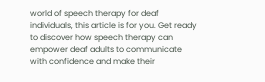world of speech therapy for deaf individuals, this article is for you. Get ready to discover how speech therapy can empower deaf adults to communicate with confidence and make their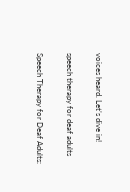voices heard. Let’s dive in!

speech therapy for deaf adults

Speech Therapy for Deaf Adults: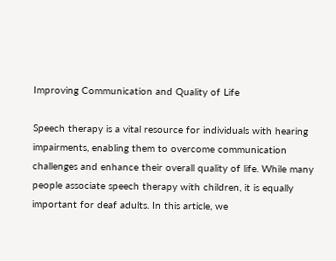Improving Communication and Quality of Life

Speech therapy is a vital resource for individuals with hearing impairments, enabling them to overcome communication challenges and enhance their overall quality of life. While many people associate speech therapy with children, it is equally important for deaf adults. In this article, we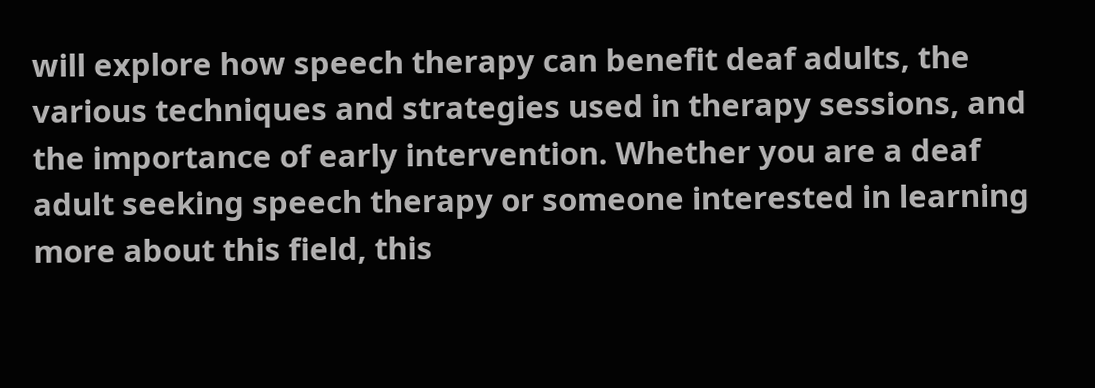will explore how speech therapy can benefit deaf adults, the various techniques and strategies used in therapy sessions, and the importance of early intervention. Whether you are a deaf adult seeking speech therapy or someone interested in learning more about this field, this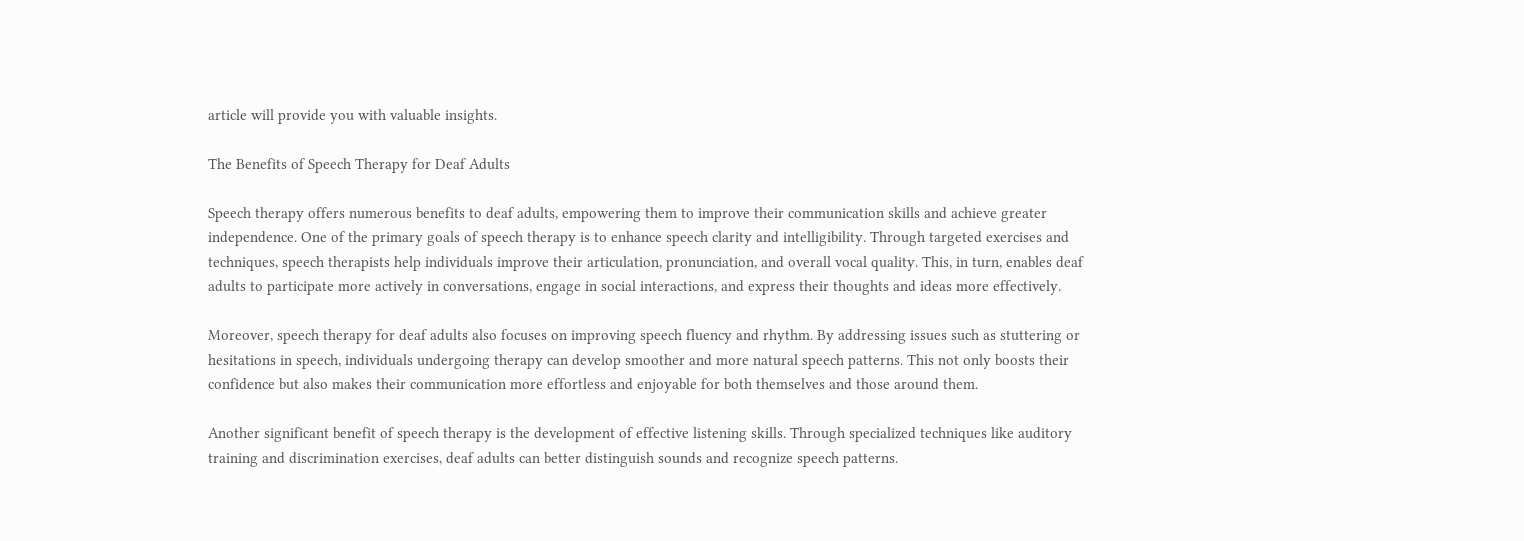article will provide you with valuable insights.

The Benefits of Speech Therapy for Deaf Adults

Speech therapy offers numerous benefits to deaf adults, empowering them to improve their communication skills and achieve greater independence. One of the primary goals of speech therapy is to enhance speech clarity and intelligibility. Through targeted exercises and techniques, speech therapists help individuals improve their articulation, pronunciation, and overall vocal quality. This, in turn, enables deaf adults to participate more actively in conversations, engage in social interactions, and express their thoughts and ideas more effectively.

Moreover, speech therapy for deaf adults also focuses on improving speech fluency and rhythm. By addressing issues such as stuttering or hesitations in speech, individuals undergoing therapy can develop smoother and more natural speech patterns. This not only boosts their confidence but also makes their communication more effortless and enjoyable for both themselves and those around them.

Another significant benefit of speech therapy is the development of effective listening skills. Through specialized techniques like auditory training and discrimination exercises, deaf adults can better distinguish sounds and recognize speech patterns.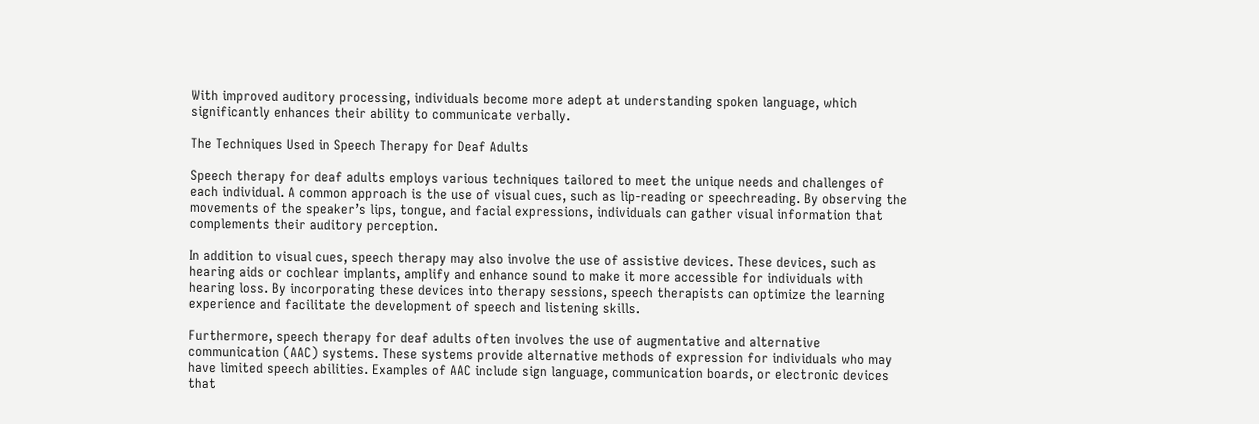With improved auditory processing, individuals become more adept at understanding spoken language, which significantly enhances their ability to communicate verbally.

The Techniques Used in Speech Therapy for Deaf Adults

Speech therapy for deaf adults employs various techniques tailored to meet the unique needs and challenges of each individual. A common approach is the use of visual cues, such as lip-reading or speechreading. By observing the movements of the speaker’s lips, tongue, and facial expressions, individuals can gather visual information that complements their auditory perception.

In addition to visual cues, speech therapy may also involve the use of assistive devices. These devices, such as hearing aids or cochlear implants, amplify and enhance sound to make it more accessible for individuals with hearing loss. By incorporating these devices into therapy sessions, speech therapists can optimize the learning experience and facilitate the development of speech and listening skills.

Furthermore, speech therapy for deaf adults often involves the use of augmentative and alternative communication (AAC) systems. These systems provide alternative methods of expression for individuals who may have limited speech abilities. Examples of AAC include sign language, communication boards, or electronic devices that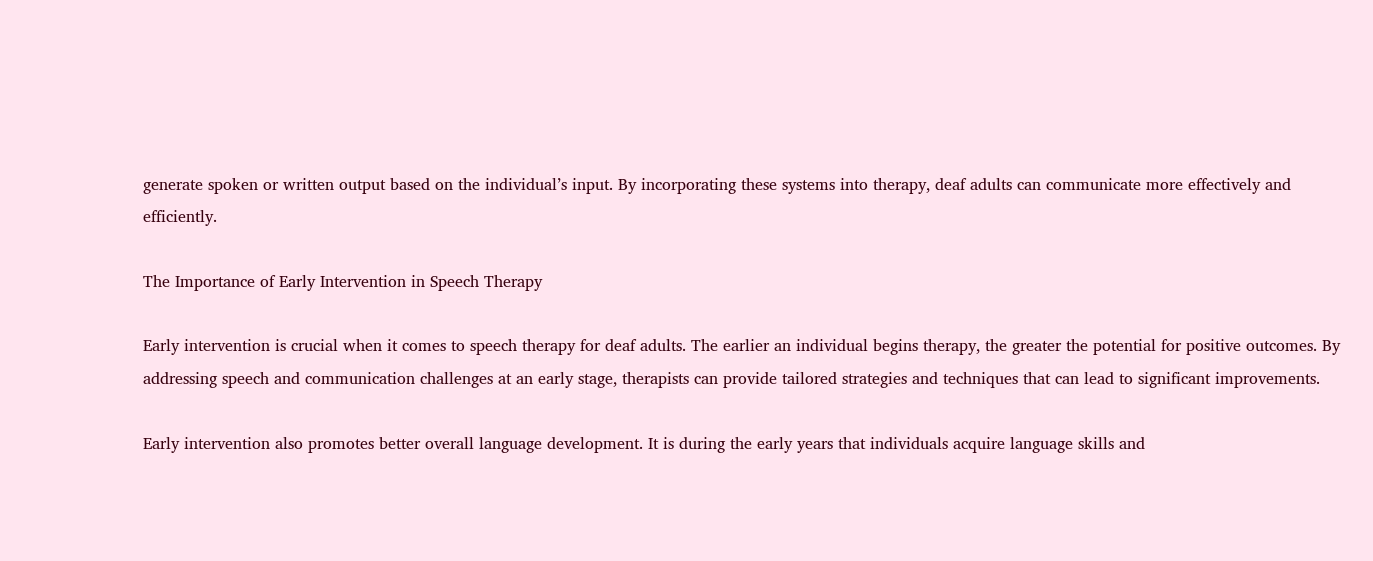generate spoken or written output based on the individual’s input. By incorporating these systems into therapy, deaf adults can communicate more effectively and efficiently.

The Importance of Early Intervention in Speech Therapy

Early intervention is crucial when it comes to speech therapy for deaf adults. The earlier an individual begins therapy, the greater the potential for positive outcomes. By addressing speech and communication challenges at an early stage, therapists can provide tailored strategies and techniques that can lead to significant improvements.

Early intervention also promotes better overall language development. It is during the early years that individuals acquire language skills and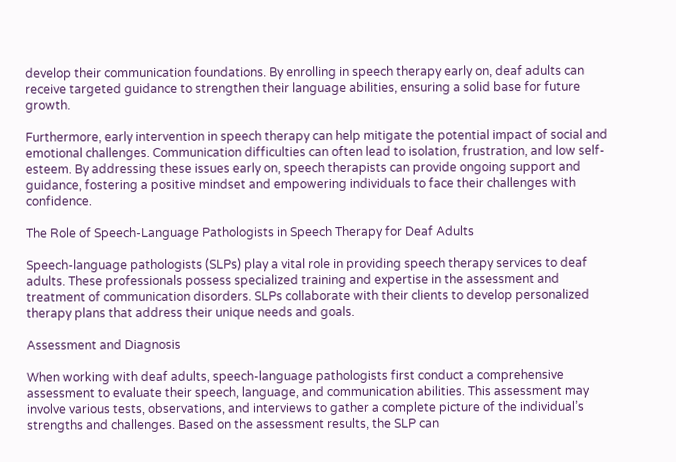develop their communication foundations. By enrolling in speech therapy early on, deaf adults can receive targeted guidance to strengthen their language abilities, ensuring a solid base for future growth.

Furthermore, early intervention in speech therapy can help mitigate the potential impact of social and emotional challenges. Communication difficulties can often lead to isolation, frustration, and low self-esteem. By addressing these issues early on, speech therapists can provide ongoing support and guidance, fostering a positive mindset and empowering individuals to face their challenges with confidence.

The Role of Speech-Language Pathologists in Speech Therapy for Deaf Adults

Speech-language pathologists (SLPs) play a vital role in providing speech therapy services to deaf adults. These professionals possess specialized training and expertise in the assessment and treatment of communication disorders. SLPs collaborate with their clients to develop personalized therapy plans that address their unique needs and goals.

Assessment and Diagnosis

When working with deaf adults, speech-language pathologists first conduct a comprehensive assessment to evaluate their speech, language, and communication abilities. This assessment may involve various tests, observations, and interviews to gather a complete picture of the individual’s strengths and challenges. Based on the assessment results, the SLP can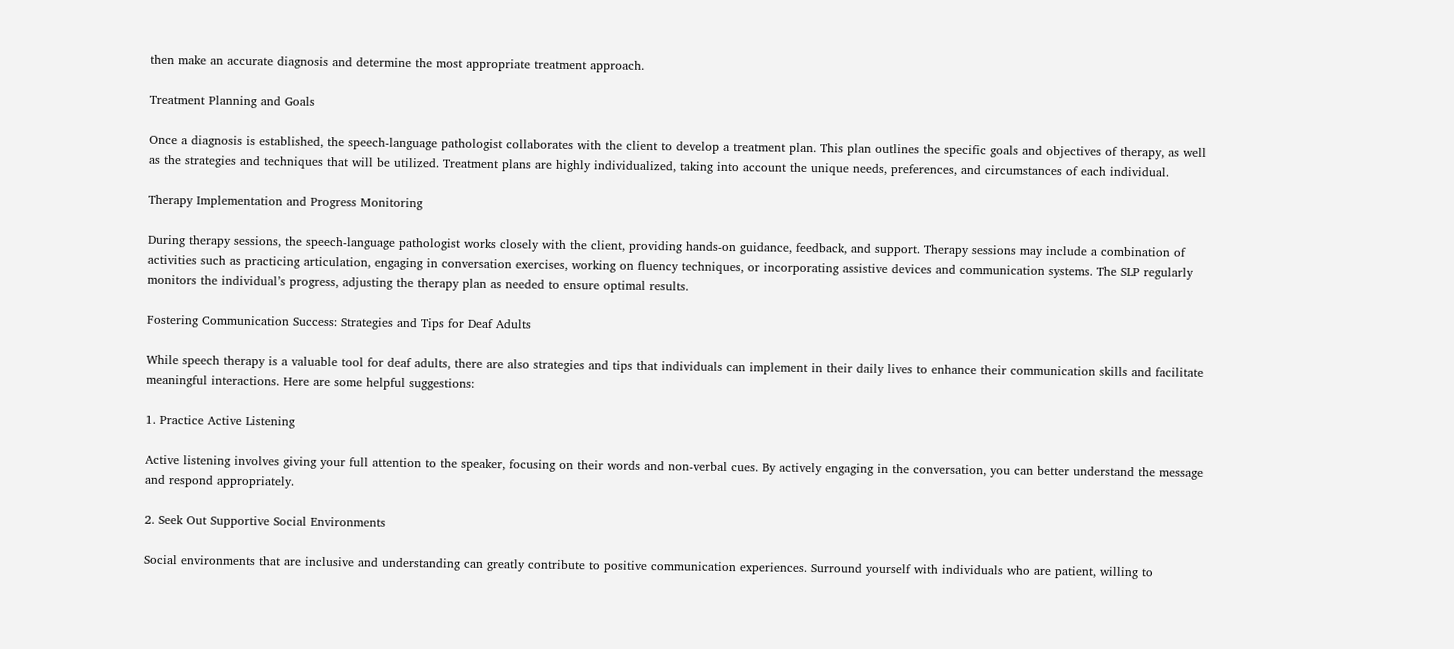then make an accurate diagnosis and determine the most appropriate treatment approach.

Treatment Planning and Goals

Once a diagnosis is established, the speech-language pathologist collaborates with the client to develop a treatment plan. This plan outlines the specific goals and objectives of therapy, as well as the strategies and techniques that will be utilized. Treatment plans are highly individualized, taking into account the unique needs, preferences, and circumstances of each individual.

Therapy Implementation and Progress Monitoring

During therapy sessions, the speech-language pathologist works closely with the client, providing hands-on guidance, feedback, and support. Therapy sessions may include a combination of activities such as practicing articulation, engaging in conversation exercises, working on fluency techniques, or incorporating assistive devices and communication systems. The SLP regularly monitors the individual’s progress, adjusting the therapy plan as needed to ensure optimal results.

Fostering Communication Success: Strategies and Tips for Deaf Adults

While speech therapy is a valuable tool for deaf adults, there are also strategies and tips that individuals can implement in their daily lives to enhance their communication skills and facilitate meaningful interactions. Here are some helpful suggestions:

1. Practice Active Listening

Active listening involves giving your full attention to the speaker, focusing on their words and non-verbal cues. By actively engaging in the conversation, you can better understand the message and respond appropriately.

2. Seek Out Supportive Social Environments

Social environments that are inclusive and understanding can greatly contribute to positive communication experiences. Surround yourself with individuals who are patient, willing to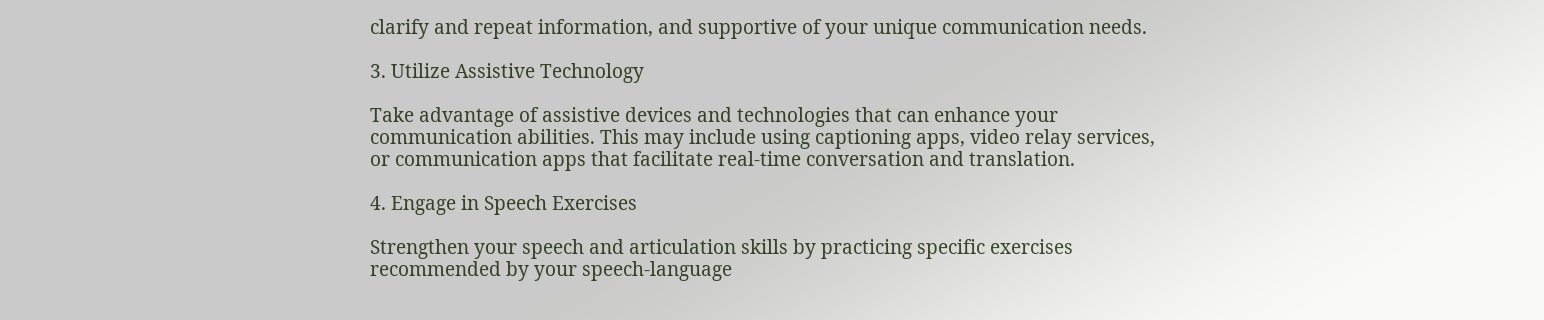clarify and repeat information, and supportive of your unique communication needs.

3. Utilize Assistive Technology

Take advantage of assistive devices and technologies that can enhance your communication abilities. This may include using captioning apps, video relay services, or communication apps that facilitate real-time conversation and translation.

4. Engage in Speech Exercises

Strengthen your speech and articulation skills by practicing specific exercises recommended by your speech-language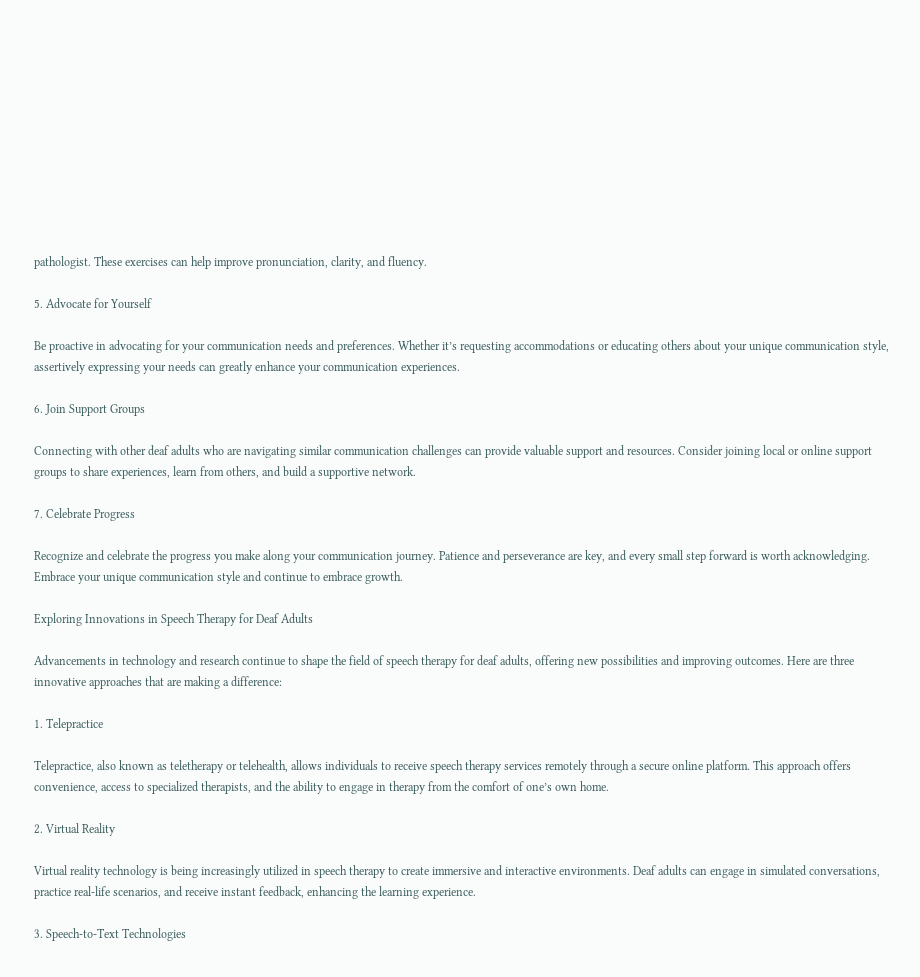pathologist. These exercises can help improve pronunciation, clarity, and fluency.

5. Advocate for Yourself

Be proactive in advocating for your communication needs and preferences. Whether it’s requesting accommodations or educating others about your unique communication style, assertively expressing your needs can greatly enhance your communication experiences.

6. Join Support Groups

Connecting with other deaf adults who are navigating similar communication challenges can provide valuable support and resources. Consider joining local or online support groups to share experiences, learn from others, and build a supportive network.

7. Celebrate Progress

Recognize and celebrate the progress you make along your communication journey. Patience and perseverance are key, and every small step forward is worth acknowledging. Embrace your unique communication style and continue to embrace growth.

Exploring Innovations in Speech Therapy for Deaf Adults

Advancements in technology and research continue to shape the field of speech therapy for deaf adults, offering new possibilities and improving outcomes. Here are three innovative approaches that are making a difference:

1. Telepractice

Telepractice, also known as teletherapy or telehealth, allows individuals to receive speech therapy services remotely through a secure online platform. This approach offers convenience, access to specialized therapists, and the ability to engage in therapy from the comfort of one’s own home.

2. Virtual Reality

Virtual reality technology is being increasingly utilized in speech therapy to create immersive and interactive environments. Deaf adults can engage in simulated conversations, practice real-life scenarios, and receive instant feedback, enhancing the learning experience.

3. Speech-to-Text Technologies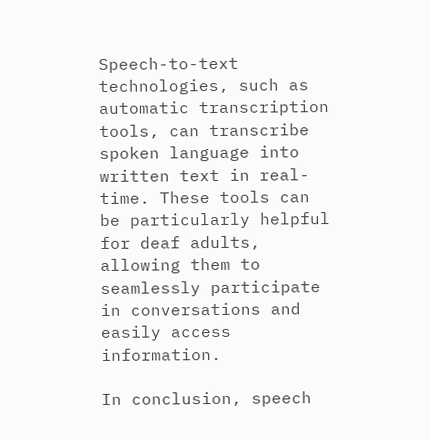Speech-to-text technologies, such as automatic transcription tools, can transcribe spoken language into written text in real-time. These tools can be particularly helpful for deaf adults, allowing them to seamlessly participate in conversations and easily access information.

In conclusion, speech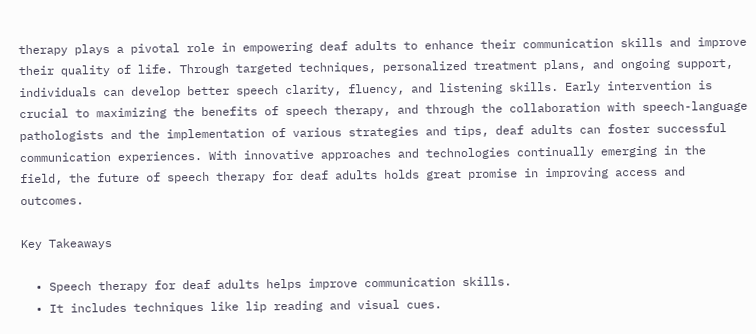therapy plays a pivotal role in empowering deaf adults to enhance their communication skills and improve their quality of life. Through targeted techniques, personalized treatment plans, and ongoing support, individuals can develop better speech clarity, fluency, and listening skills. Early intervention is crucial to maximizing the benefits of speech therapy, and through the collaboration with speech-language pathologists and the implementation of various strategies and tips, deaf adults can foster successful communication experiences. With innovative approaches and technologies continually emerging in the field, the future of speech therapy for deaf adults holds great promise in improving access and outcomes.

Key Takeaways

  • Speech therapy for deaf adults helps improve communication skills.
  • It includes techniques like lip reading and visual cues.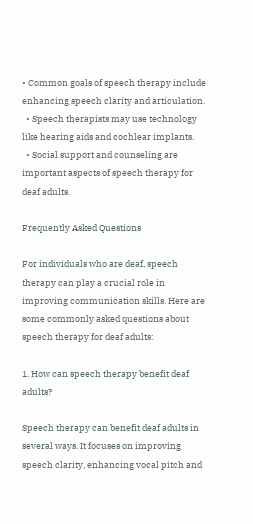• Common goals of speech therapy include enhancing speech clarity and articulation.
  • Speech therapists may use technology like hearing aids and cochlear implants.
  • Social support and counseling are important aspects of speech therapy for deaf adults.

Frequently Asked Questions

For individuals who are deaf, speech therapy can play a crucial role in improving communication skills. Here are some commonly asked questions about speech therapy for deaf adults:

1. How can speech therapy benefit deaf adults?

Speech therapy can benefit deaf adults in several ways. It focuses on improving speech clarity, enhancing vocal pitch and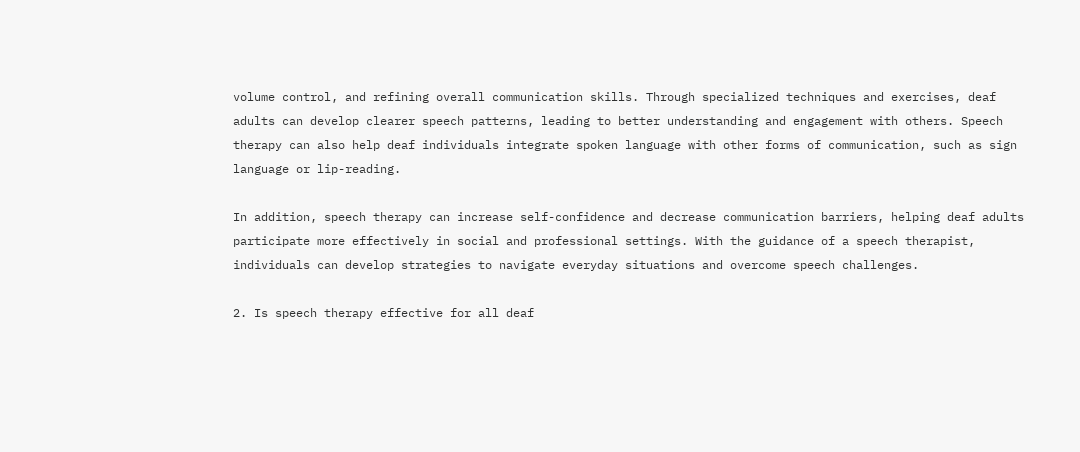volume control, and refining overall communication skills. Through specialized techniques and exercises, deaf adults can develop clearer speech patterns, leading to better understanding and engagement with others. Speech therapy can also help deaf individuals integrate spoken language with other forms of communication, such as sign language or lip-reading.

In addition, speech therapy can increase self-confidence and decrease communication barriers, helping deaf adults participate more effectively in social and professional settings. With the guidance of a speech therapist, individuals can develop strategies to navigate everyday situations and overcome speech challenges.

2. Is speech therapy effective for all deaf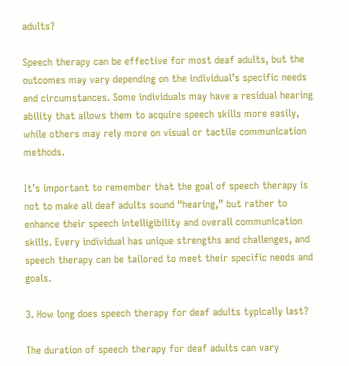adults?

Speech therapy can be effective for most deaf adults, but the outcomes may vary depending on the individual’s specific needs and circumstances. Some individuals may have a residual hearing ability that allows them to acquire speech skills more easily, while others may rely more on visual or tactile communication methods.

It’s important to remember that the goal of speech therapy is not to make all deaf adults sound “hearing,” but rather to enhance their speech intelligibility and overall communication skills. Every individual has unique strengths and challenges, and speech therapy can be tailored to meet their specific needs and goals.

3. How long does speech therapy for deaf adults typically last?

The duration of speech therapy for deaf adults can vary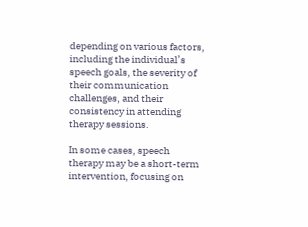depending on various factors, including the individual’s speech goals, the severity of their communication challenges, and their consistency in attending therapy sessions.

In some cases, speech therapy may be a short-term intervention, focusing on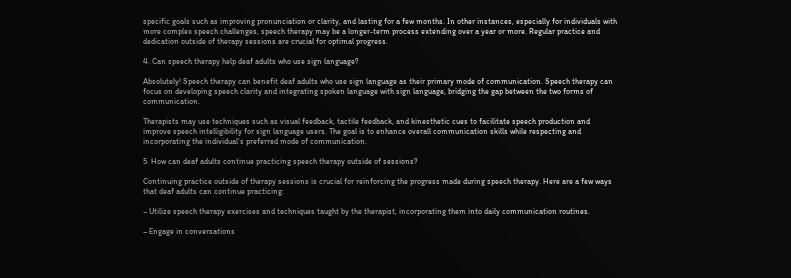specific goals such as improving pronunciation or clarity, and lasting for a few months. In other instances, especially for individuals with more complex speech challenges, speech therapy may be a longer-term process extending over a year or more. Regular practice and dedication outside of therapy sessions are crucial for optimal progress.

4. Can speech therapy help deaf adults who use sign language?

Absolutely! Speech therapy can benefit deaf adults who use sign language as their primary mode of communication. Speech therapy can focus on developing speech clarity and integrating spoken language with sign language, bridging the gap between the two forms of communication.

Therapists may use techniques such as visual feedback, tactile feedback, and kinesthetic cues to facilitate speech production and improve speech intelligibility for sign language users. The goal is to enhance overall communication skills while respecting and incorporating the individual’s preferred mode of communication.

5. How can deaf adults continue practicing speech therapy outside of sessions?

Continuing practice outside of therapy sessions is crucial for reinforcing the progress made during speech therapy. Here are a few ways that deaf adults can continue practicing:

– Utilize speech therapy exercises and techniques taught by the therapist, incorporating them into daily communication routines.

– Engage in conversations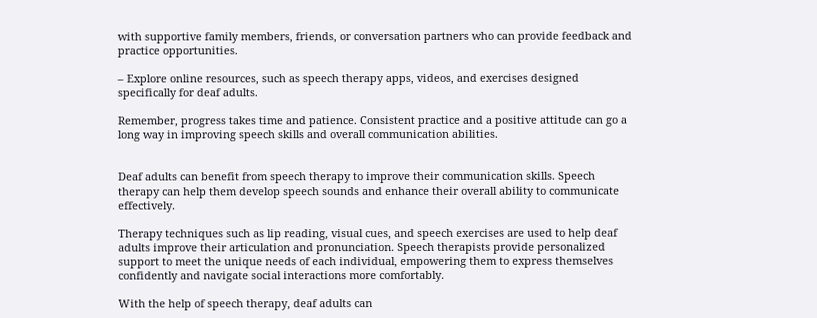with supportive family members, friends, or conversation partners who can provide feedback and practice opportunities.

– Explore online resources, such as speech therapy apps, videos, and exercises designed specifically for deaf adults.

Remember, progress takes time and patience. Consistent practice and a positive attitude can go a long way in improving speech skills and overall communication abilities.


Deaf adults can benefit from speech therapy to improve their communication skills. Speech therapy can help them develop speech sounds and enhance their overall ability to communicate effectively.

Therapy techniques such as lip reading, visual cues, and speech exercises are used to help deaf adults improve their articulation and pronunciation. Speech therapists provide personalized support to meet the unique needs of each individual, empowering them to express themselves confidently and navigate social interactions more comfortably.

With the help of speech therapy, deaf adults can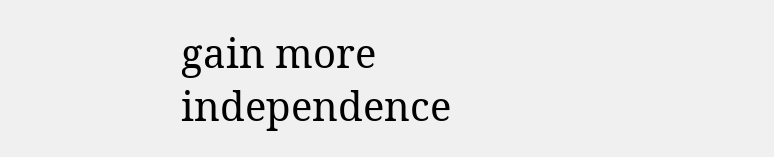gain more independence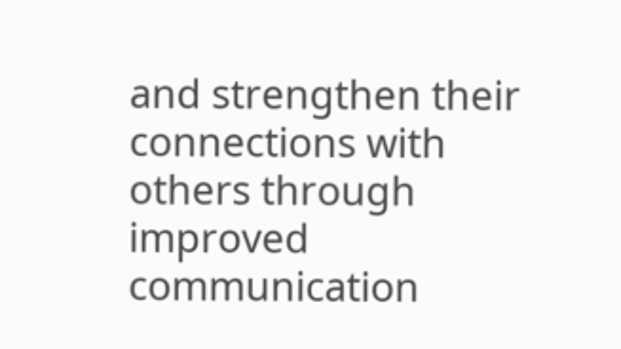and strengthen their connections with others through improved communication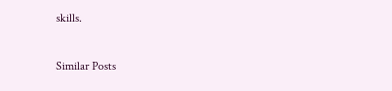skills.

Similar Posts